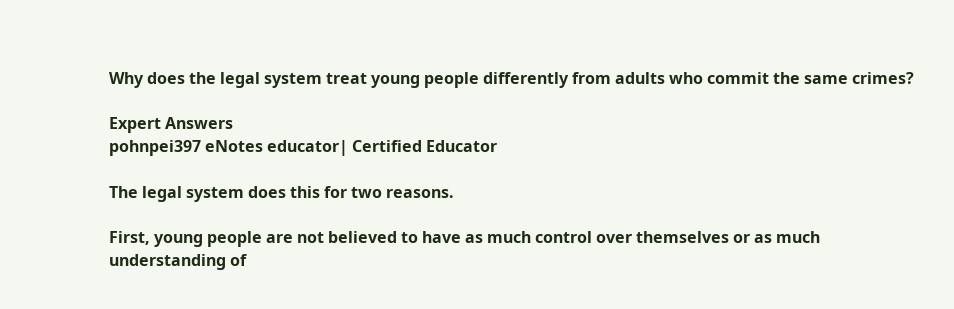Why does the legal system treat young people differently from adults who commit the same crimes?

Expert Answers
pohnpei397 eNotes educator| Certified Educator

The legal system does this for two reasons.

First, young people are not believed to have as much control over themselves or as much understanding of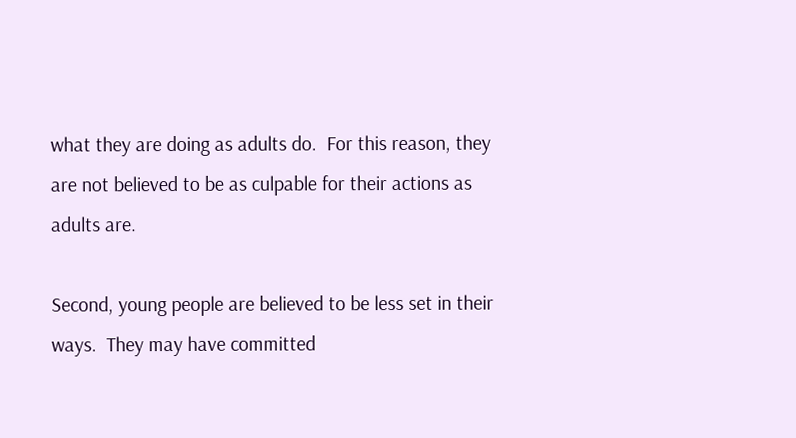what they are doing as adults do.  For this reason, they are not believed to be as culpable for their actions as adults are.

Second, young people are believed to be less set in their ways.  They may have committed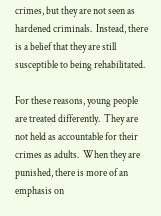crimes, but they are not seen as hardened criminals.  Instead, there is a belief that they are still susceptible to being rehabilitated.

For these reasons, young people are treated differently.  They are not held as accountable for their crimes as adults.  When they are punished, there is more of an emphasis on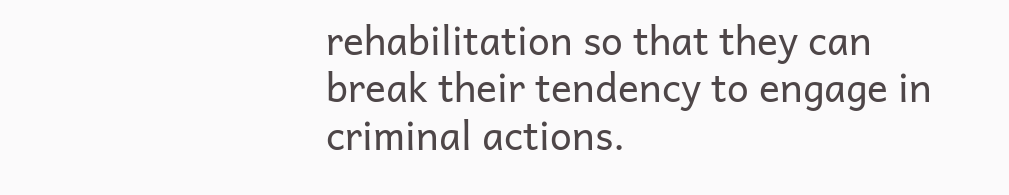rehabilitation so that they can break their tendency to engage in criminal actions.